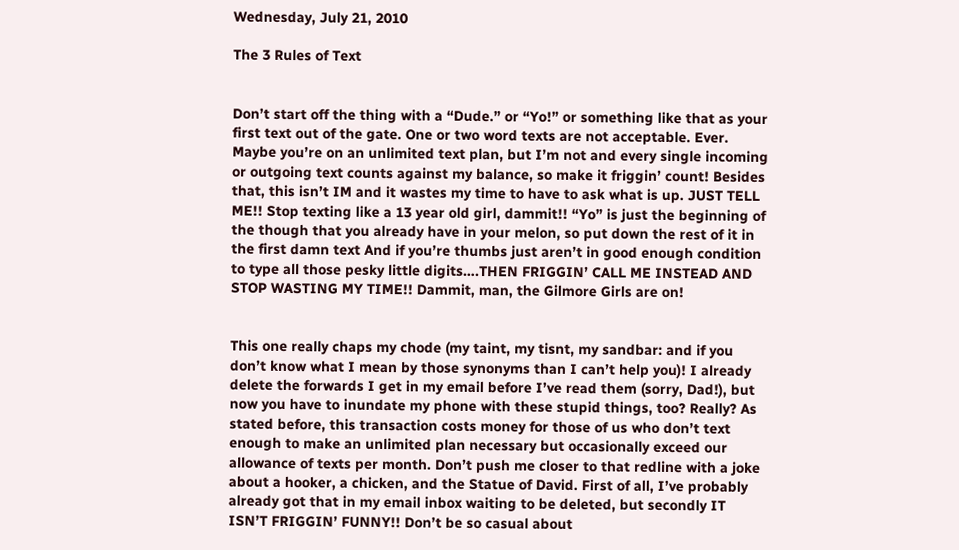Wednesday, July 21, 2010

The 3 Rules of Text


Don’t start off the thing with a “Dude.” or “Yo!” or something like that as your first text out of the gate. One or two word texts are not acceptable. Ever. Maybe you’re on an unlimited text plan, but I’m not and every single incoming or outgoing text counts against my balance, so make it friggin’ count! Besides that, this isn’t IM and it wastes my time to have to ask what is up. JUST TELL ME!! Stop texting like a 13 year old girl, dammit!! “Yo” is just the beginning of the though that you already have in your melon, so put down the rest of it in the first damn text And if you’re thumbs just aren’t in good enough condition to type all those pesky little digits….THEN FRIGGIN’ CALL ME INSTEAD AND STOP WASTING MY TIME!! Dammit, man, the Gilmore Girls are on!


This one really chaps my chode (my taint, my tisnt, my sandbar: and if you don’t know what I mean by those synonyms than I can’t help you)! I already delete the forwards I get in my email before I’ve read them (sorry, Dad!), but now you have to inundate my phone with these stupid things, too? Really? As stated before, this transaction costs money for those of us who don’t text enough to make an unlimited plan necessary but occasionally exceed our allowance of texts per month. Don’t push me closer to that redline with a joke about a hooker, a chicken, and the Statue of David. First of all, I’ve probably already got that in my email inbox waiting to be deleted, but secondly IT ISN’T FRIGGIN’ FUNNY!! Don’t be so casual about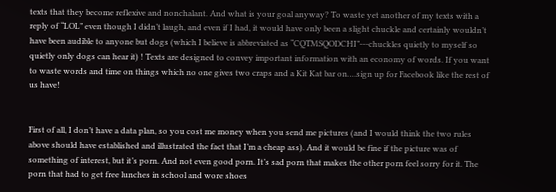texts that they become reflexive and nonchalant. And what is your goal anyway? To waste yet another of my texts with a reply of “LOL” even though I didn’t laugh, and even if I had, it would have only been a slight chuckle and certainly wouldn’t have been audible to anyone but dogs (which I believe is abbreviated as “CQTMSQODCHI”---chuckles quietly to myself so quietly only dogs can hear it) ! Texts are designed to convey important information with an economy of words. If you want to waste words and time on things which no one gives two craps and a Kit Kat bar on….sign up for Facebook like the rest of us have!


First of all, I don’t have a data plan, so you cost me money when you send me pictures (and I would think the two rules above should have established and illustrated the fact that I’m a cheap ass). And it would be fine if the picture was of something of interest, but it’s porn. And not even good porn. It’s sad porn that makes the other porn feel sorry for it. The porn that had to get free lunches in school and wore shoes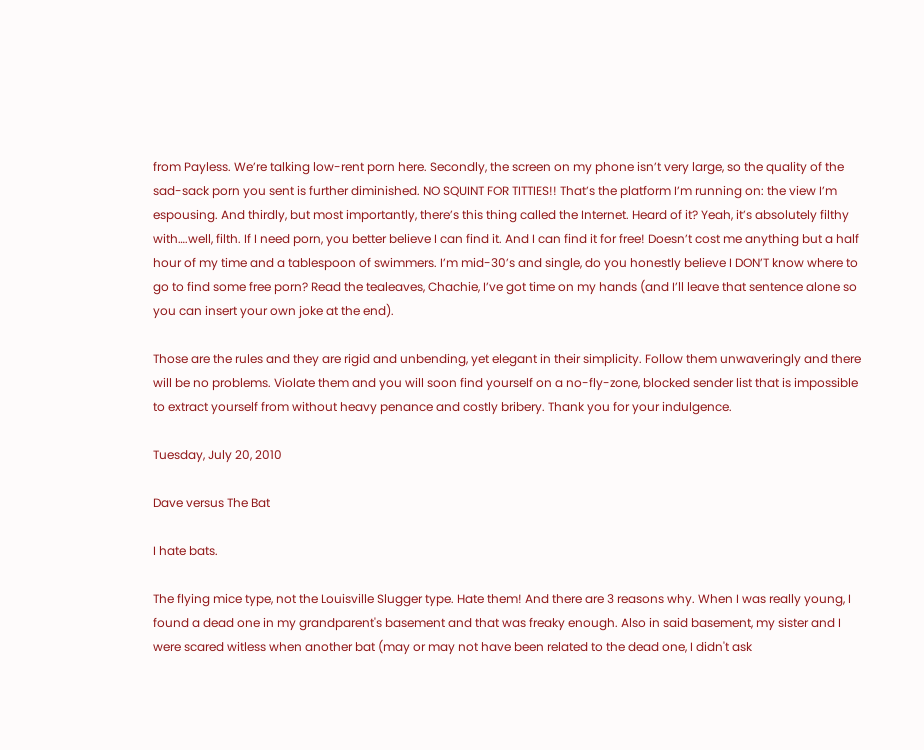from Payless. We’re talking low-rent porn here. Secondly, the screen on my phone isn’t very large, so the quality of the sad-sack porn you sent is further diminished. NO SQUINT FOR TITTIES!! That’s the platform I’m running on: the view I’m espousing. And thirdly, but most importantly, there’s this thing called the Internet. Heard of it? Yeah, it’s absolutely filthy with….well, filth. If I need porn, you better believe I can find it. And I can find it for free! Doesn’t cost me anything but a half hour of my time and a tablespoon of swimmers. I’m mid-30’s and single, do you honestly believe I DON’T know where to go to find some free porn? Read the tealeaves, Chachie, I’ve got time on my hands (and I’ll leave that sentence alone so you can insert your own joke at the end).

Those are the rules and they are rigid and unbending, yet elegant in their simplicity. Follow them unwaveringly and there will be no problems. Violate them and you will soon find yourself on a no-fly-zone, blocked sender list that is impossible to extract yourself from without heavy penance and costly bribery. Thank you for your indulgence.

Tuesday, July 20, 2010

Dave versus The Bat

I hate bats.

The flying mice type, not the Louisville Slugger type. Hate them! And there are 3 reasons why. When I was really young, I found a dead one in my grandparent's basement and that was freaky enough. Also in said basement, my sister and I were scared witless when another bat (may or may not have been related to the dead one, I didn't ask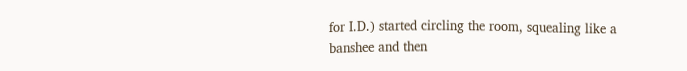for I.D.) started circling the room, squealing like a banshee and then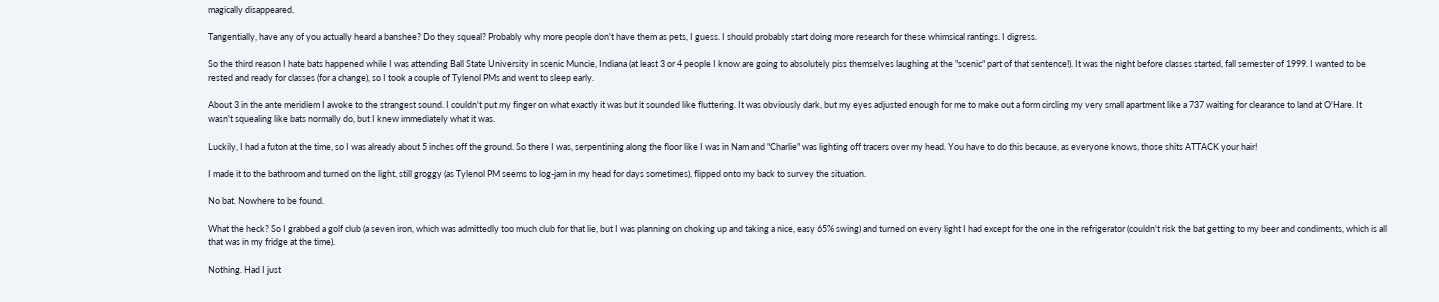magically disappeared.

Tangentially, have any of you actually heard a banshee? Do they squeal? Probably why more people don't have them as pets, I guess. I should probably start doing more research for these whimsical rantings. I digress.

So the third reason I hate bats happened while I was attending Ball State University in scenic Muncie, Indiana (at least 3 or 4 people I know are going to absolutely piss themselves laughing at the "scenic" part of that sentence!). It was the night before classes started, fall semester of 1999. I wanted to be rested and ready for classes (for a change), so I took a couple of Tylenol PMs and went to sleep early.

About 3 in the ante meridiem I awoke to the strangest sound. I couldn't put my finger on what exactly it was but it sounded like fluttering. It was obviously dark, but my eyes adjusted enough for me to make out a form circling my very small apartment like a 737 waiting for clearance to land at O'Hare. It wasn't squealing like bats normally do, but I knew immediately what it was.

Luckily, I had a futon at the time, so I was already about 5 inches off the ground. So there I was, serpentining along the floor like I was in Nam and "Charlie" was lighting off tracers over my head. You have to do this because, as everyone knows, those shits ATTACK your hair!

I made it to the bathroom and turned on the light, still groggy (as Tylenol PM seems to log-jam in my head for days sometimes), flipped onto my back to survey the situation.

No bat. Nowhere to be found.

What the heck? So I grabbed a golf club (a seven iron, which was admittedly too much club for that lie, but I was planning on choking up and taking a nice, easy 65% swing) and turned on every light I had except for the one in the refrigerator (couldn't risk the bat getting to my beer and condiments, which is all that was in my fridge at the time).

Nothing. Had I just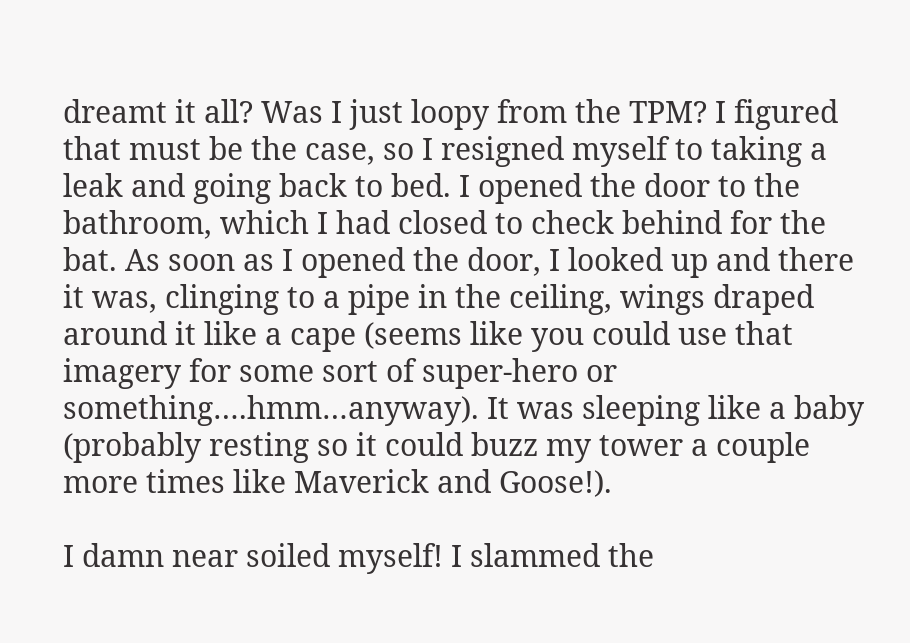dreamt it all? Was I just loopy from the TPM? I figured that must be the case, so I resigned myself to taking a leak and going back to bed. I opened the door to the bathroom, which I had closed to check behind for the bat. As soon as I opened the door, I looked up and there it was, clinging to a pipe in the ceiling, wings draped around it like a cape (seems like you could use that imagery for some sort of super-hero or something….hmm…anyway). It was sleeping like a baby (probably resting so it could buzz my tower a couple more times like Maverick and Goose!).

I damn near soiled myself! I slammed the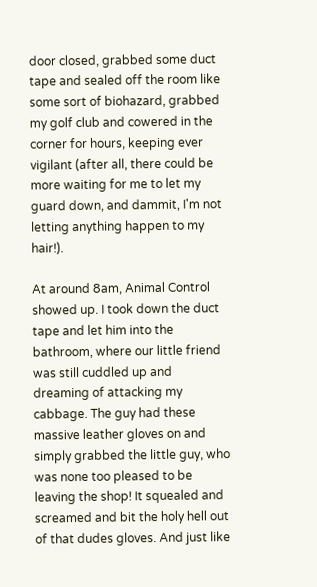door closed, grabbed some duct tape and sealed off the room like some sort of biohazard, grabbed my golf club and cowered in the corner for hours, keeping ever vigilant (after all, there could be more waiting for me to let my guard down, and dammit, I'm not letting anything happen to my hair!).

At around 8am, Animal Control showed up. I took down the duct tape and let him into the bathroom, where our little friend was still cuddled up and dreaming of attacking my cabbage. The guy had these massive leather gloves on and simply grabbed the little guy, who was none too pleased to be leaving the shop! It squealed and screamed and bit the holy hell out of that dudes gloves. And just like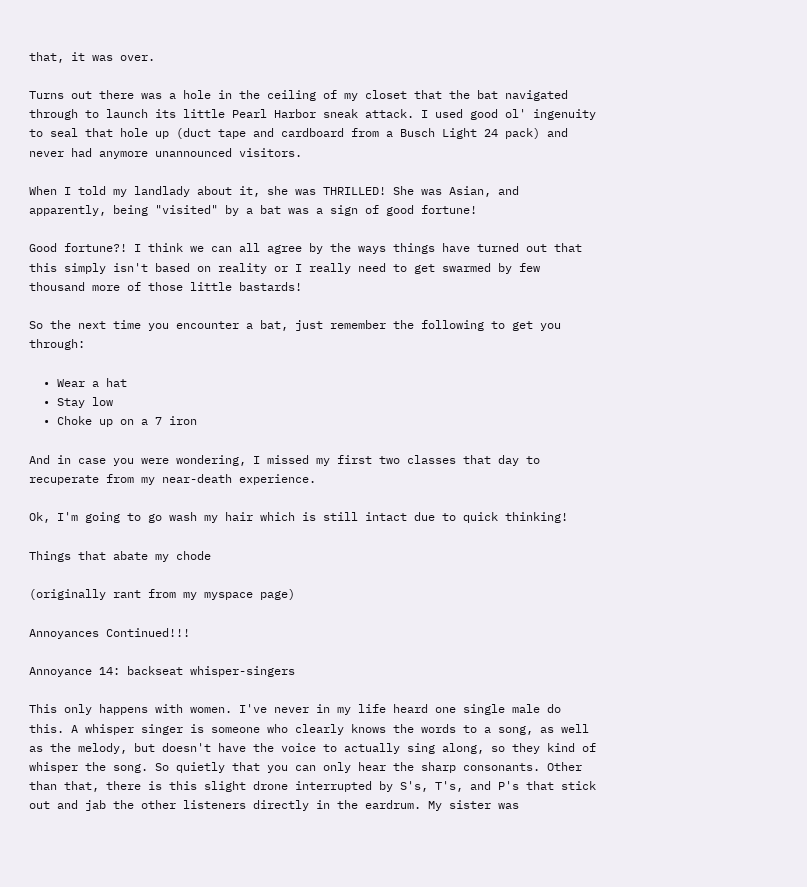that, it was over.

Turns out there was a hole in the ceiling of my closet that the bat navigated through to launch its little Pearl Harbor sneak attack. I used good ol' ingenuity to seal that hole up (duct tape and cardboard from a Busch Light 24 pack) and never had anymore unannounced visitors.

When I told my landlady about it, she was THRILLED! She was Asian, and apparently, being "visited" by a bat was a sign of good fortune!

Good fortune?! I think we can all agree by the ways things have turned out that this simply isn't based on reality or I really need to get swarmed by few thousand more of those little bastards!

So the next time you encounter a bat, just remember the following to get you through:

  • Wear a hat
  • Stay low
  • Choke up on a 7 iron

And in case you were wondering, I missed my first two classes that day to recuperate from my near-death experience.

Ok, I'm going to go wash my hair which is still intact due to quick thinking!

Things that abate my chode

(originally rant from my myspace page)

Annoyances Continued!!!

Annoyance 14: backseat whisper-singers

This only happens with women. I've never in my life heard one single male do this. A whisper singer is someone who clearly knows the words to a song, as well as the melody, but doesn't have the voice to actually sing along, so they kind of whisper the song. So quietly that you can only hear the sharp consonants. Other than that, there is this slight drone interrupted by S's, T's, and P's that stick out and jab the other listeners directly in the eardrum. My sister was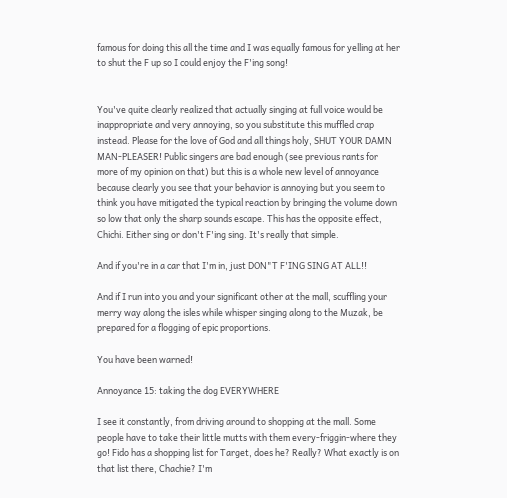famous for doing this all the time and I was equally famous for yelling at her to shut the F up so I could enjoy the F'ing song!


You've quite clearly realized that actually singing at full voice would be inappropriate and very annoying, so you substitute this muffled crap instead. Please for the love of God and all things holy, SHUT YOUR DAMN MAN-PLEASER! Public singers are bad enough (see previous rants for more of my opinion on that) but this is a whole new level of annoyance because clearly you see that your behavior is annoying but you seem to think you have mitigated the typical reaction by bringing the volume down so low that only the sharp sounds escape. This has the opposite effect, Chichi. Either sing or don't F'ing sing. It's really that simple.

And if you're in a car that I'm in, just DON"T F'ING SING AT ALL!!

And if I run into you and your significant other at the mall, scuffling your merry way along the isles while whisper singing along to the Muzak, be prepared for a flogging of epic proportions.

You have been warned!

Annoyance 15: taking the dog EVERYWHERE

I see it constantly, from driving around to shopping at the mall. Some people have to take their little mutts with them every-friggin-where they go! Fido has a shopping list for Target, does he? Really? What exactly is on that list there, Chachie? I'm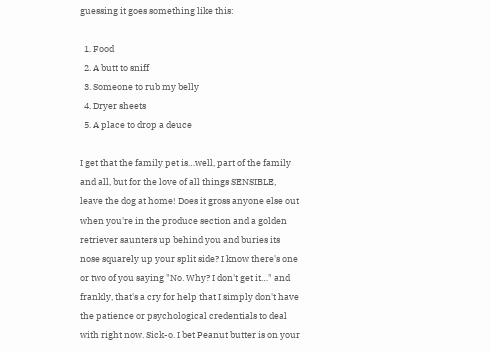guessing it goes something like this:

  1. Food
  2. A butt to sniff
  3. Someone to rub my belly
  4. Dryer sheets
  5. A place to drop a deuce

I get that the family pet is…well, part of the family and all, but for the love of all things SENSIBLE, leave the dog at home! Does it gross anyone else out when you're in the produce section and a golden retriever saunters up behind you and buries its nose squarely up your split side? I know there's one or two of you saying "No. Why? I don't get it…" and frankly, that's a cry for help that I simply don't have the patience or psychological credentials to deal with right now. Sick-o. I bet Peanut butter is on your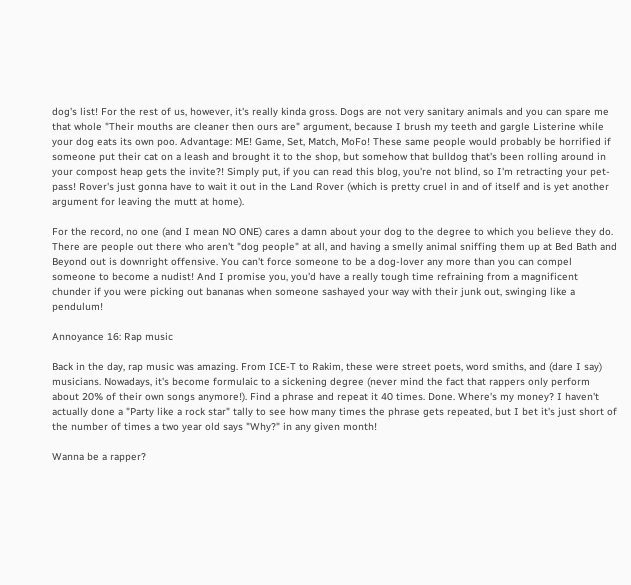dog's list! For the rest of us, however, it's really kinda gross. Dogs are not very sanitary animals and you can spare me that whole "Their mouths are cleaner then ours are" argument, because I brush my teeth and gargle Listerine while your dog eats its own poo. Advantage: ME! Game, Set, Match, MoFo! These same people would probably be horrified if someone put their cat on a leash and brought it to the shop, but somehow that bulldog that's been rolling around in your compost heap gets the invite?! Simply put, if you can read this blog, you're not blind, so I'm retracting your pet-pass! Rover's just gonna have to wait it out in the Land Rover (which is pretty cruel in and of itself and is yet another argument for leaving the mutt at home).

For the record, no one (and I mean NO ONE) cares a damn about your dog to the degree to which you believe they do. There are people out there who aren't "dog people" at all, and having a smelly animal sniffing them up at Bed Bath and Beyond out is downright offensive. You can't force someone to be a dog-lover any more than you can compel someone to become a nudist! And I promise you, you'd have a really tough time refraining from a magnificent chunder if you were picking out bananas when someone sashayed your way with their junk out, swinging like a pendulum!

Annoyance 16: Rap music

Back in the day, rap music was amazing. From ICE-T to Rakim, these were street poets, word smiths, and (dare I say) musicians. Nowadays, it's become formulaic to a sickening degree (never mind the fact that rappers only perform about 20% of their own songs anymore!). Find a phrase and repeat it 40 times. Done. Where's my money? I haven't actually done a "Party like a rock star" tally to see how many times the phrase gets repeated, but I bet it's just short of the number of times a two year old says "Why?" in any given month!

Wanna be a rapper?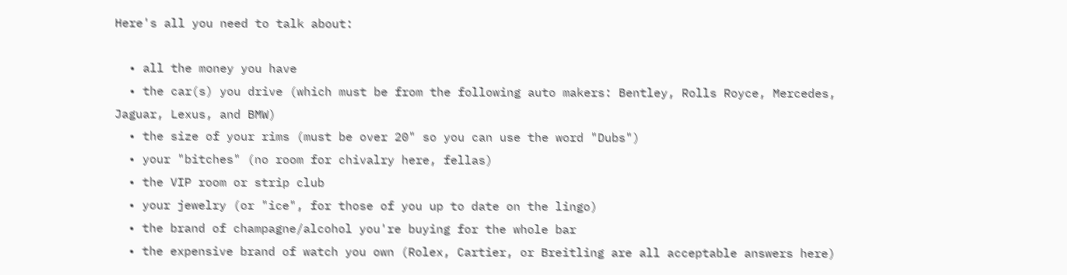Here's all you need to talk about:

  • all the money you have
  • the car(s) you drive (which must be from the following auto makers: Bentley, Rolls Royce, Mercedes, Jaguar, Lexus, and BMW)
  • the size of your rims (must be over 20" so you can use the word "Dubs")
  • your "bitches" (no room for chivalry here, fellas)
  • the VIP room or strip club
  • your jewelry (or "ice", for those of you up to date on the lingo)
  • the brand of champagne/alcohol you're buying for the whole bar
  • the expensive brand of watch you own (Rolex, Cartier, or Breitling are all acceptable answers here)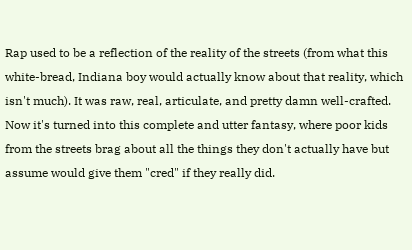Rap used to be a reflection of the reality of the streets (from what this white-bread, Indiana boy would actually know about that reality, which isn't much). It was raw, real, articulate, and pretty damn well-crafted. Now it's turned into this complete and utter fantasy, where poor kids from the streets brag about all the things they don't actually have but assume would give them "cred" if they really did.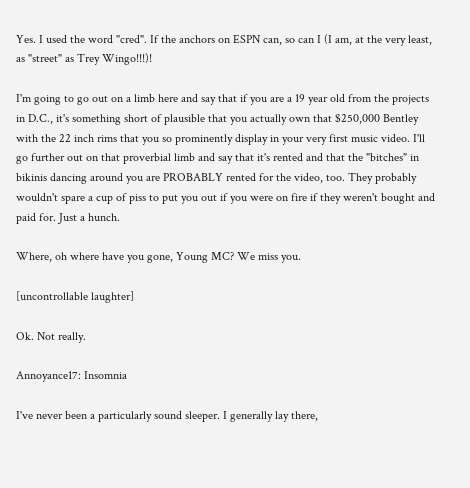Yes. I used the word "cred". If the anchors on ESPN can, so can I (I am, at the very least, as "street" as Trey Wingo!!!)!

I'm going to go out on a limb here and say that if you are a 19 year old from the projects in D.C., it's something short of plausible that you actually own that $250,000 Bentley with the 22 inch rims that you so prominently display in your very first music video. I'll go further out on that proverbial limb and say that it's rented and that the "bitches" in bikinis dancing around you are PROBABLY rented for the video, too. They probably wouldn't spare a cup of piss to put you out if you were on fire if they weren't bought and paid for. Just a hunch.

Where, oh where have you gone, Young MC? We miss you.

[uncontrollable laughter]

Ok. Not really.

Annoyance17: Insomnia

I've never been a particularly sound sleeper. I generally lay there,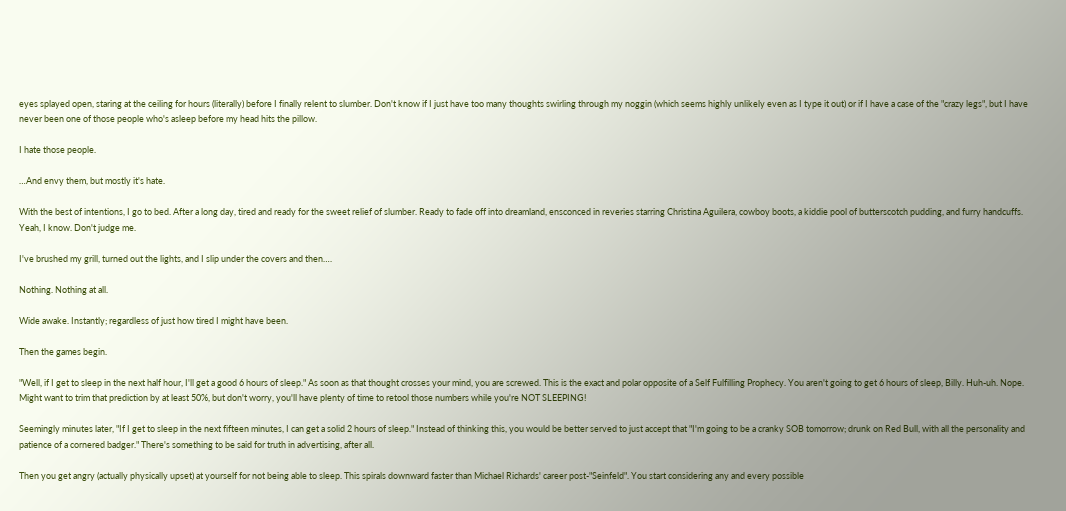eyes splayed open, staring at the ceiling for hours (literally) before I finally relent to slumber. Don't know if I just have too many thoughts swirling through my noggin (which seems highly unlikely even as I type it out) or if I have a case of the "crazy legs", but I have never been one of those people who's asleep before my head hits the pillow.

I hate those people.

…And envy them, but mostly it's hate.

With the best of intentions, I go to bed. After a long day, tired and ready for the sweet relief of slumber. Ready to fade off into dreamland, ensconced in reveries starring Christina Aguilera, cowboy boots, a kiddie pool of butterscotch pudding, and furry handcuffs. Yeah, I know. Don't judge me.

I've brushed my grill, turned out the lights, and I slip under the covers and then….

Nothing. Nothing at all.

Wide awake. Instantly; regardless of just how tired I might have been.

Then the games begin.

"Well, if I get to sleep in the next half hour, I'll get a good 6 hours of sleep." As soon as that thought crosses your mind, you are screwed. This is the exact and polar opposite of a Self Fulfilling Prophecy. You aren't going to get 6 hours of sleep, Billy. Huh-uh. Nope. Might want to trim that prediction by at least 50%, but don't worry, you'll have plenty of time to retool those numbers while you're NOT SLEEPING!

Seemingly minutes later, "If I get to sleep in the next fifteen minutes, I can get a solid 2 hours of sleep." Instead of thinking this, you would be better served to just accept that "I'm going to be a cranky SOB tomorrow; drunk on Red Bull, with all the personality and patience of a cornered badger." There's something to be said for truth in advertising, after all.

Then you get angry (actually physically upset) at yourself for not being able to sleep. This spirals downward faster than Michael Richards' career post-"Seinfeld". You start considering any and every possible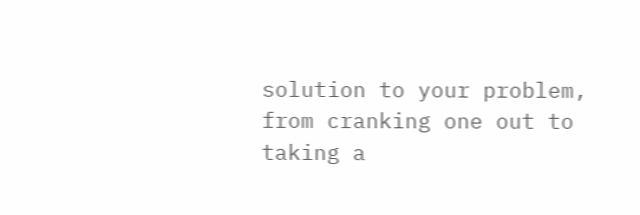solution to your problem, from cranking one out to taking a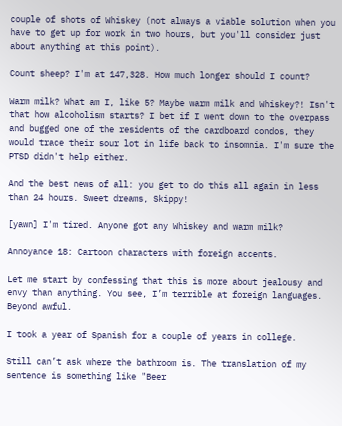couple of shots of Whiskey (not always a viable solution when you have to get up for work in two hours, but you'll consider just about anything at this point).

Count sheep? I'm at 147,328. How much longer should I count?

Warm milk? What am I, like 5? Maybe warm milk and Whiskey?! Isn't that how alcoholism starts? I bet if I went down to the overpass and bugged one of the residents of the cardboard condos, they would trace their sour lot in life back to insomnia. I'm sure the PTSD didn't help either.

And the best news of all: you get to do this all again in less than 24 hours. Sweet dreams, Skippy!

[yawn] I'm tired. Anyone got any Whiskey and warm milk?

Annoyance 18: Cartoon characters with foreign accents.

Let me start by confessing that this is more about jealousy and envy than anything. You see, I’m terrible at foreign languages. Beyond awful.

I took a year of Spanish for a couple of years in college.

Still can’t ask where the bathroom is. The translation of my sentence is something like "Beer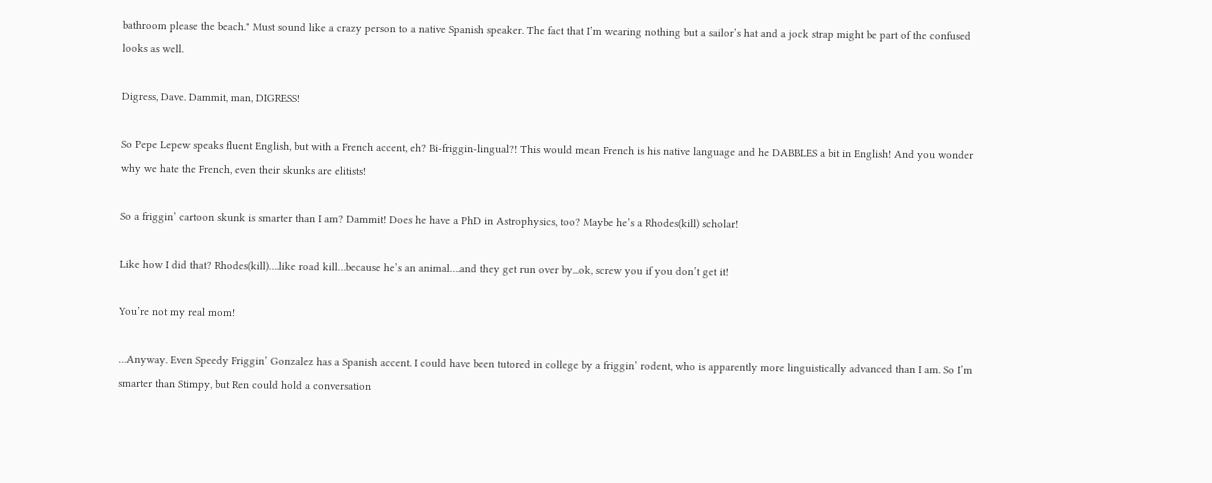bathroom please the beach." Must sound like a crazy person to a native Spanish speaker. The fact that I’m wearing nothing but a sailor’s hat and a jock strap might be part of the confused looks as well.

Digress, Dave. Dammit, man, DIGRESS!

So Pepe Lepew speaks fluent English, but with a French accent, eh? Bi-friggin-lingual?! This would mean French is his native language and he DABBLES a bit in English! And you wonder why we hate the French, even their skunks are elitists!

So a friggin’ cartoon skunk is smarter than I am? Dammit! Does he have a PhD in Astrophysics, too? Maybe he’s a Rhodes(kill) scholar!

Like how I did that? Rhodes(kill)….like road kill…because he’s an animal….and they get run over by...ok, screw you if you don’t get it!

You’re not my real mom!

…Anyway. Even Speedy Friggin’ Gonzalez has a Spanish accent. I could have been tutored in college by a friggin’ rodent, who is apparently more linguistically advanced than I am. So I’m smarter than Stimpy, but Ren could hold a conversation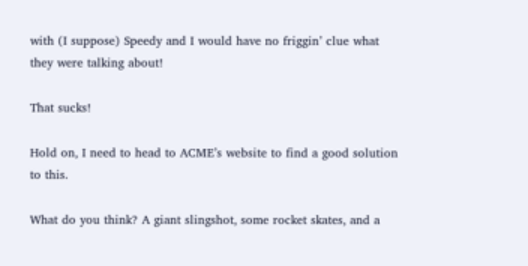with (I suppose) Speedy and I would have no friggin’ clue what they were talking about!

That sucks!

Hold on, I need to head to ACME’s website to find a good solution to this.

What do you think? A giant slingshot, some rocket skates, and a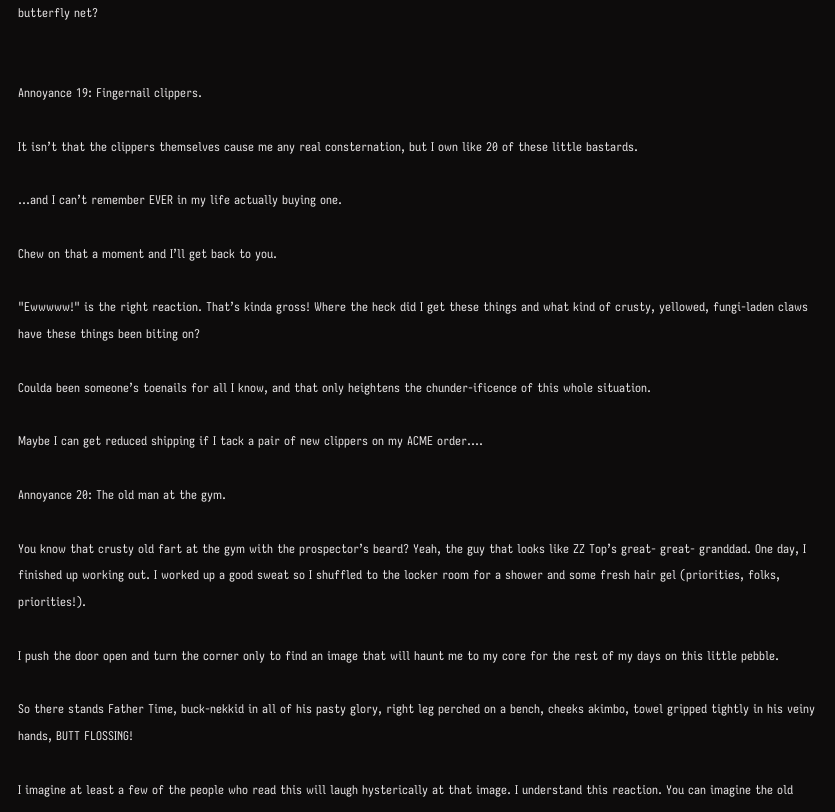butterfly net?


Annoyance 19: Fingernail clippers.

It isn’t that the clippers themselves cause me any real consternation, but I own like 20 of these little bastards.

…and I can’t remember EVER in my life actually buying one.

Chew on that a moment and I’ll get back to you.

"Ewwwww!" is the right reaction. That’s kinda gross! Where the heck did I get these things and what kind of crusty, yellowed, fungi-laden claws have these things been biting on?

Coulda been someone’s toenails for all I know, and that only heightens the chunder-ificence of this whole situation.

Maybe I can get reduced shipping if I tack a pair of new clippers on my ACME order….

Annoyance 20: The old man at the gym.

You know that crusty old fart at the gym with the prospector’s beard? Yeah, the guy that looks like ZZ Top’s great- great- granddad. One day, I finished up working out. I worked up a good sweat so I shuffled to the locker room for a shower and some fresh hair gel (priorities, folks, priorities!).

I push the door open and turn the corner only to find an image that will haunt me to my core for the rest of my days on this little pebble.

So there stands Father Time, buck-nekkid in all of his pasty glory, right leg perched on a bench, cheeks akimbo, towel gripped tightly in his veiny hands, BUTT FLOSSING!

I imagine at least a few of the people who read this will laugh hysterically at that image. I understand this reaction. You can imagine the old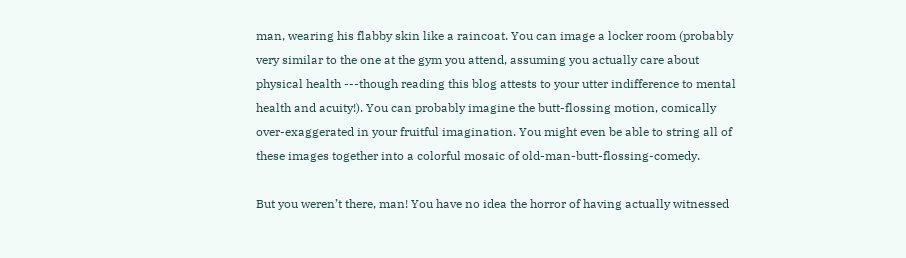man, wearing his flabby skin like a raincoat. You can image a locker room (probably very similar to the one at the gym you attend, assuming you actually care about physical health ---though reading this blog attests to your utter indifference to mental health and acuity!). You can probably imagine the butt-flossing motion, comically over-exaggerated in your fruitful imagination. You might even be able to string all of these images together into a colorful mosaic of old-man-butt-flossing-comedy.

But you weren’t there, man! You have no idea the horror of having actually witnessed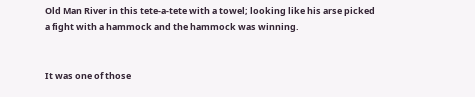Old Man River in this tete-a-tete with a towel; looking like his arse picked a fight with a hammock and the hammock was winning.


It was one of those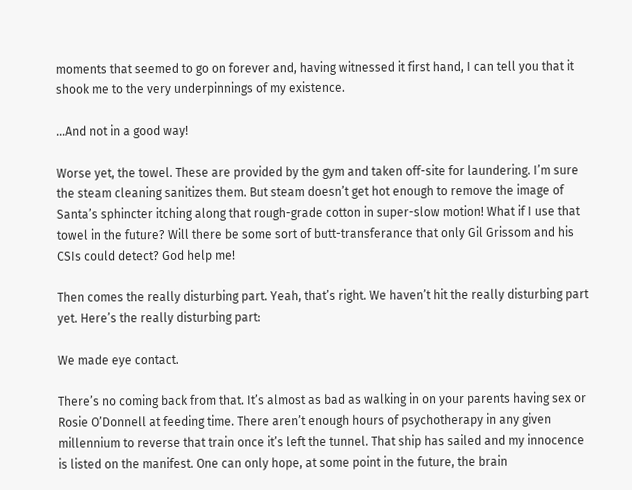moments that seemed to go on forever and, having witnessed it first hand, I can tell you that it shook me to the very underpinnings of my existence.

…And not in a good way!

Worse yet, the towel. These are provided by the gym and taken off-site for laundering. I’m sure the steam cleaning sanitizes them. But steam doesn’t get hot enough to remove the image of Santa’s sphincter itching along that rough-grade cotton in super-slow motion! What if I use that towel in the future? Will there be some sort of butt-transferance that only Gil Grissom and his CSIs could detect? God help me!

Then comes the really disturbing part. Yeah, that’s right. We haven’t hit the really disturbing part yet. Here’s the really disturbing part:

We made eye contact.

There’s no coming back from that. It’s almost as bad as walking in on your parents having sex or Rosie O’Donnell at feeding time. There aren’t enough hours of psychotherapy in any given millennium to reverse that train once it’s left the tunnel. That ship has sailed and my innocence is listed on the manifest. One can only hope, at some point in the future, the brain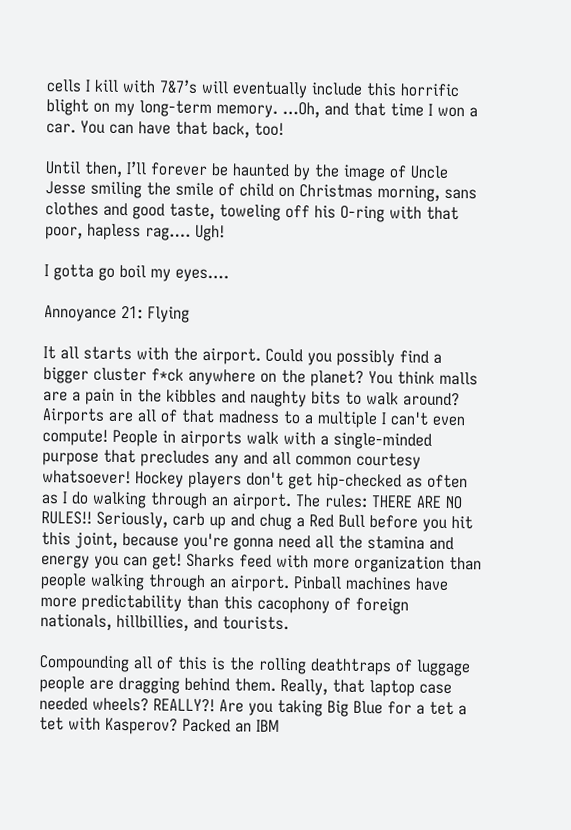cells I kill with 7&7’s will eventually include this horrific blight on my long-term memory. …Oh, and that time I won a car. You can have that back, too!

Until then, I’ll forever be haunted by the image of Uncle Jesse smiling the smile of child on Christmas morning, sans clothes and good taste, toweling off his O-ring with that poor, hapless rag…. Ugh!

I gotta go boil my eyes….

Annoyance 21: Flying

It all starts with the airport. Could you possibly find a bigger cluster f*ck anywhere on the planet? You think malls are a pain in the kibbles and naughty bits to walk around? Airports are all of that madness to a multiple I can't even compute! People in airports walk with a single-minded purpose that precludes any and all common courtesy whatsoever! Hockey players don't get hip-checked as often as I do walking through an airport. The rules: THERE ARE NO RULES!! Seriously, carb up and chug a Red Bull before you hit this joint, because you're gonna need all the stamina and energy you can get! Sharks feed with more organization than people walking through an airport. Pinball machines have more predictability than this cacophony of foreign nationals, hillbillies, and tourists.

Compounding all of this is the rolling deathtraps of luggage people are dragging behind them. Really, that laptop case needed wheels? REALLY?! Are you taking Big Blue for a tet a tet with Kasperov? Packed an IBM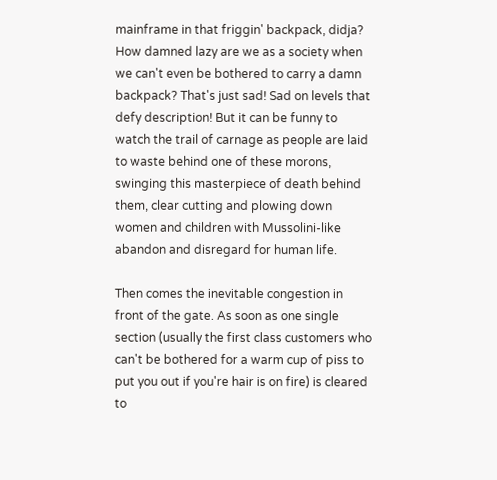mainframe in that friggin' backpack, didja? How damned lazy are we as a society when we can't even be bothered to carry a damn backpack? That's just sad! Sad on levels that defy description! But it can be funny to watch the trail of carnage as people are laid to waste behind one of these morons, swinging this masterpiece of death behind them, clear cutting and plowing down women and children with Mussolini-like abandon and disregard for human life.

Then comes the inevitable congestion in front of the gate. As soon as one single section (usually the first class customers who can't be bothered for a warm cup of piss to put you out if you're hair is on fire) is cleared to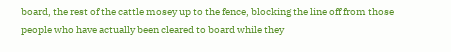board, the rest of the cattle mosey up to the fence, blocking the line off from those people who have actually been cleared to board while they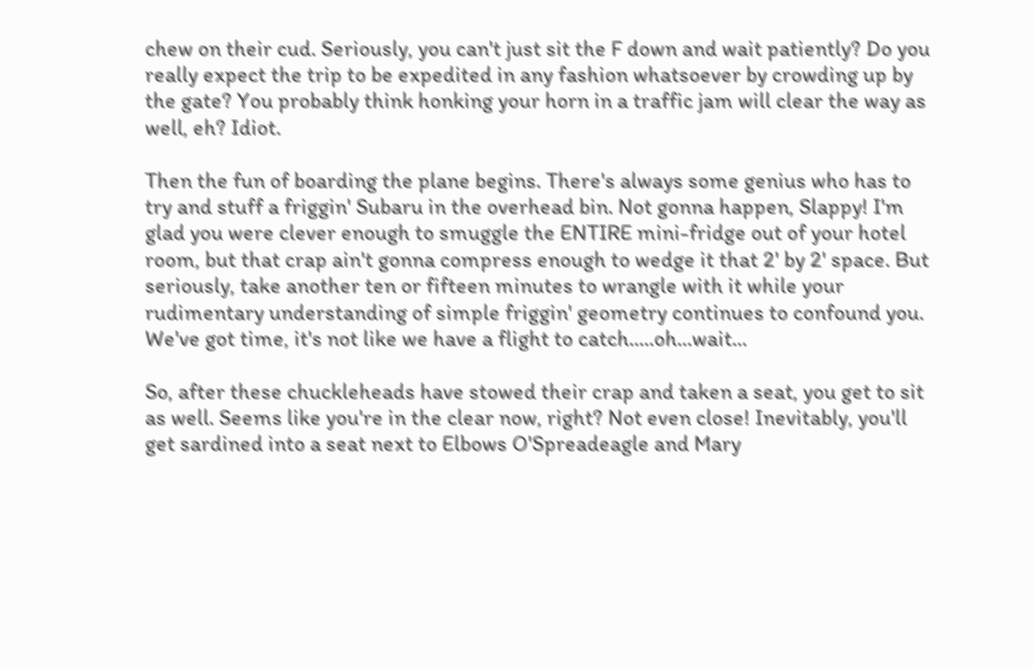chew on their cud. Seriously, you can't just sit the F down and wait patiently? Do you really expect the trip to be expedited in any fashion whatsoever by crowding up by the gate? You probably think honking your horn in a traffic jam will clear the way as well, eh? Idiot.

Then the fun of boarding the plane begins. There's always some genius who has to try and stuff a friggin' Subaru in the overhead bin. Not gonna happen, Slappy! I'm glad you were clever enough to smuggle the ENTIRE mini-fridge out of your hotel room, but that crap ain't gonna compress enough to wedge it that 2' by 2' space. But seriously, take another ten or fifteen minutes to wrangle with it while your rudimentary understanding of simple friggin' geometry continues to confound you. We've got time, it's not like we have a flight to catch.....oh...wait...

So, after these chuckleheads have stowed their crap and taken a seat, you get to sit as well. Seems like you're in the clear now, right? Not even close! Inevitably, you'll get sardined into a seat next to Elbows O'Spreadeagle and Mary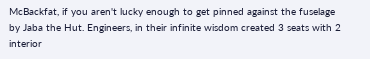McBackfat, if you aren't lucky enough to get pinned against the fuselage by Jaba the Hut. Engineers, in their infinite wisdom created 3 seats with 2 interior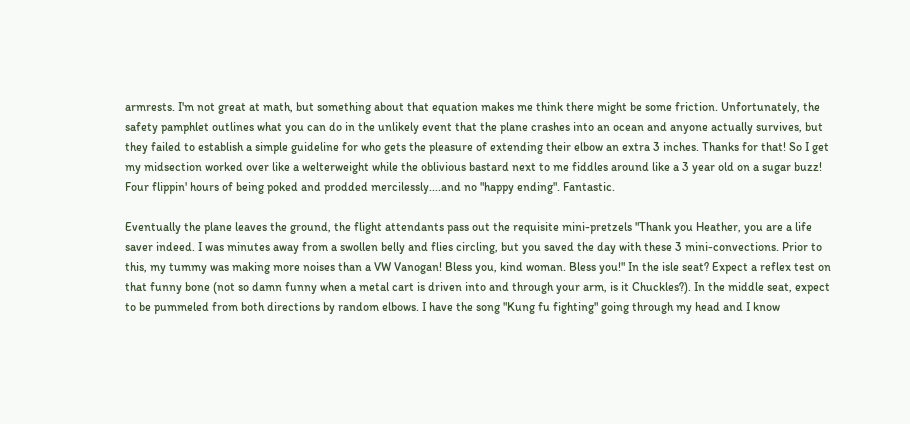armrests. I'm not great at math, but something about that equation makes me think there might be some friction. Unfortunately, the safety pamphlet outlines what you can do in the unlikely event that the plane crashes into an ocean and anyone actually survives, but they failed to establish a simple guideline for who gets the pleasure of extending their elbow an extra 3 inches. Thanks for that! So I get my midsection worked over like a welterweight while the oblivious bastard next to me fiddles around like a 3 year old on a sugar buzz! Four flippin' hours of being poked and prodded mercilessly....and no "happy ending". Fantastic.

Eventually the plane leaves the ground, the flight attendants pass out the requisite mini-pretzels "Thank you Heather, you are a life saver indeed. I was minutes away from a swollen belly and flies circling, but you saved the day with these 3 mini-convections. Prior to this, my tummy was making more noises than a VW Vanogan! Bless you, kind woman. Bless you!" In the isle seat? Expect a reflex test on that funny bone (not so damn funny when a metal cart is driven into and through your arm, is it Chuckles?). In the middle seat, expect to be pummeled from both directions by random elbows. I have the song "Kung fu fighting" going through my head and I know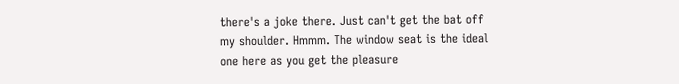there's a joke there. Just can't get the bat off my shoulder. Hmmm. The window seat is the ideal one here as you get the pleasure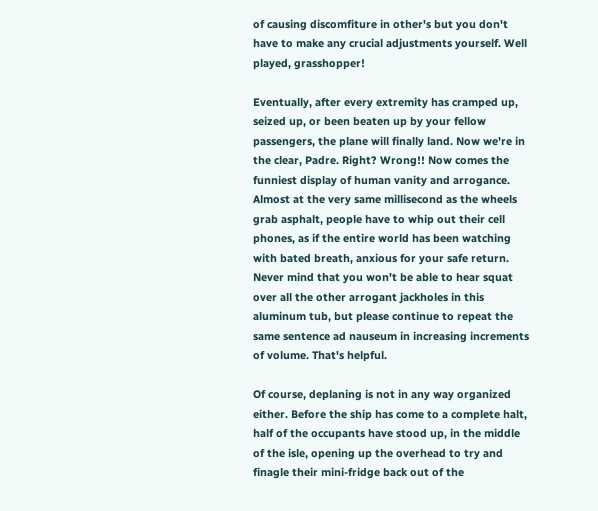of causing discomfiture in other's but you don't have to make any crucial adjustments yourself. Well played, grasshopper!

Eventually, after every extremity has cramped up, seized up, or been beaten up by your fellow passengers, the plane will finally land. Now we're in the clear, Padre. Right? Wrong!! Now comes the funniest display of human vanity and arrogance. Almost at the very same millisecond as the wheels grab asphalt, people have to whip out their cell phones, as if the entire world has been watching with bated breath, anxious for your safe return. Never mind that you won't be able to hear squat over all the other arrogant jackholes in this aluminum tub, but please continue to repeat the same sentence ad nauseum in increasing increments of volume. That's helpful.

Of course, deplaning is not in any way organized either. Before the ship has come to a complete halt, half of the occupants have stood up, in the middle of the isle, opening up the overhead to try and finagle their mini-fridge back out of the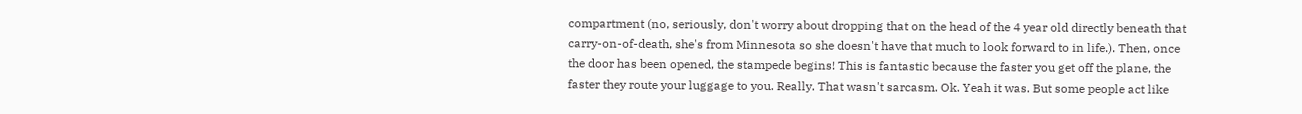compartment (no, seriously, don't worry about dropping that on the head of the 4 year old directly beneath that carry-on-of-death, she's from Minnesota so she doesn't have that much to look forward to in life.). Then, once the door has been opened, the stampede begins! This is fantastic because the faster you get off the plane, the faster they route your luggage to you. Really. That wasn't sarcasm. Ok. Yeah it was. But some people act like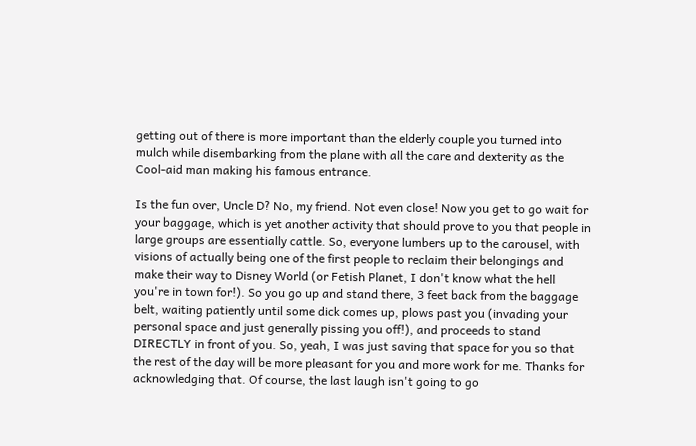getting out of there is more important than the elderly couple you turned into mulch while disembarking from the plane with all the care and dexterity as the Cool-aid man making his famous entrance.

Is the fun over, Uncle D? No, my friend. Not even close! Now you get to go wait for your baggage, which is yet another activity that should prove to you that people in large groups are essentially cattle. So, everyone lumbers up to the carousel, with visions of actually being one of the first people to reclaim their belongings and make their way to Disney World (or Fetish Planet, I don't know what the hell you're in town for!). So you go up and stand there, 3 feet back from the baggage belt, waiting patiently until some dick comes up, plows past you (invading your personal space and just generally pissing you off!), and proceeds to stand DIRECTLY in front of you. So, yeah, I was just saving that space for you so that the rest of the day will be more pleasant for you and more work for me. Thanks for acknowledging that. Of course, the last laugh isn't going to go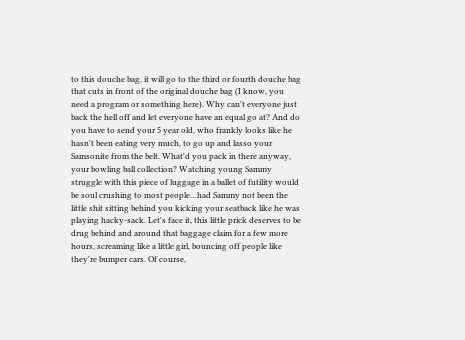to this douche bag, it will go to the third or fourth douche bag that cuts in front of the original douche bag (I know, you need a program or something here). Why can't everyone just back the hell off and let everyone have an equal go at? And do you have to send your 5 year old, who frankly looks like he hasn't been eating very much, to go up and lasso your Samsonite from the belt. What'd you pack in there anyway, your bowling ball collection? Watching young Sammy struggle with this piece of luggage in a ballet of futility would be soul crushing to most people…had Sammy not been the little shit sitting behind you kicking your seatback like he was playing hacky-sack. Let's face it, this little prick deserves to be drug behind and around that baggage claim for a few more hours, screaming like a little girl, bouncing off people like they're bumper cars. Of course,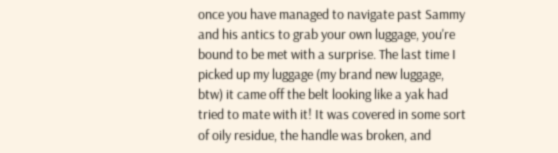once you have managed to navigate past Sammy and his antics to grab your own luggage, you're bound to be met with a surprise. The last time I picked up my luggage (my brand new luggage, btw) it came off the belt looking like a yak had tried to mate with it! It was covered in some sort of oily residue, the handle was broken, and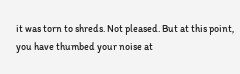it was torn to shreds. Not pleased. But at this point, you have thumbed your noise at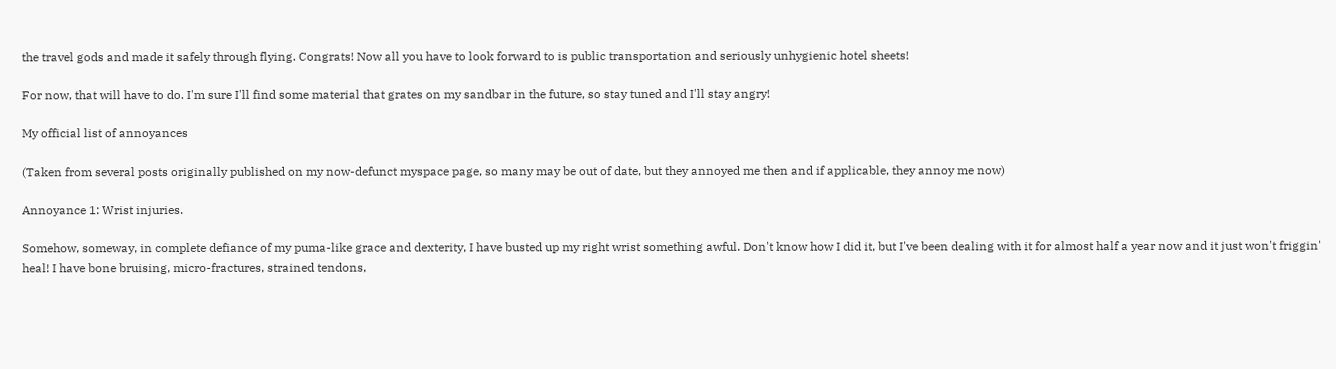the travel gods and made it safely through flying. Congrats! Now all you have to look forward to is public transportation and seriously unhygienic hotel sheets!

For now, that will have to do. I'm sure I'll find some material that grates on my sandbar in the future, so stay tuned and I'll stay angry!

My official list of annoyances

(Taken from several posts originally published on my now-defunct myspace page, so many may be out of date, but they annoyed me then and if applicable, they annoy me now)

Annoyance 1: Wrist injuries.

Somehow, someway, in complete defiance of my puma-like grace and dexterity, I have busted up my right wrist something awful. Don't know how I did it, but I've been dealing with it for almost half a year now and it just won't friggin' heal! I have bone bruising, micro-fractures, strained tendons,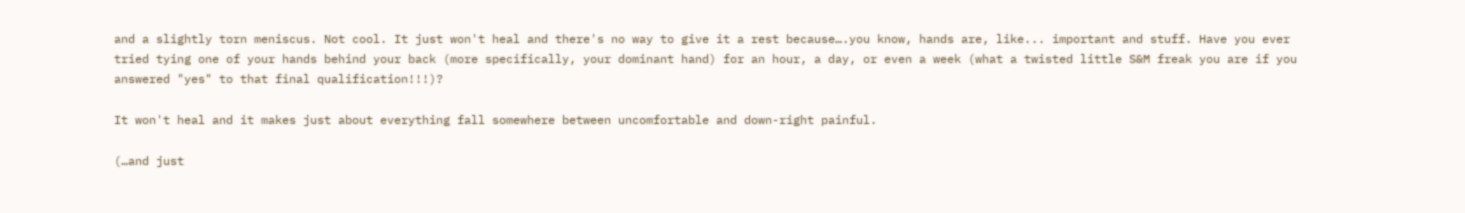and a slightly torn meniscus. Not cool. It just won't heal and there's no way to give it a rest because….you know, hands are, like... important and stuff. Have you ever tried tying one of your hands behind your back (more specifically, your dominant hand) for an hour, a day, or even a week (what a twisted little S&M freak you are if you answered "yes" to that final qualification!!!)?

It won't heal and it makes just about everything fall somewhere between uncomfortable and down-right painful.

(…and just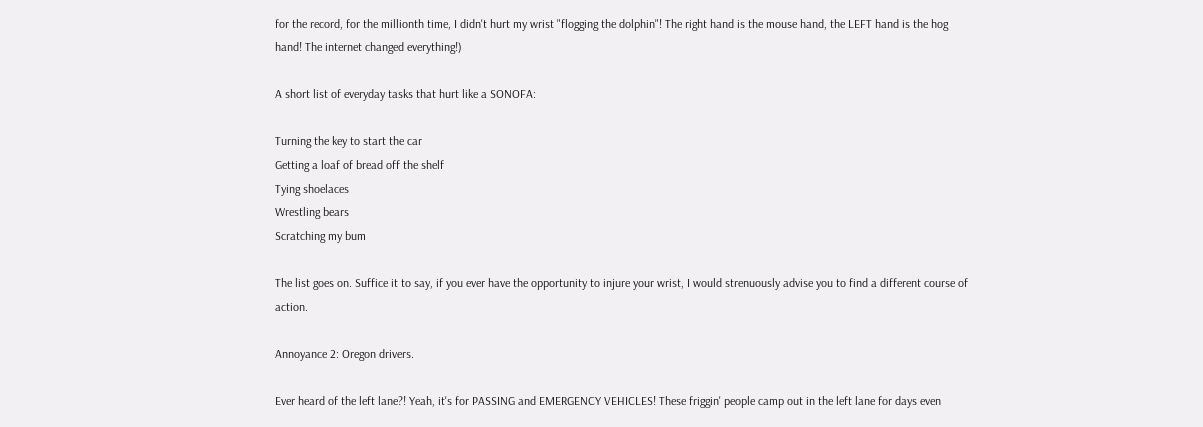for the record, for the millionth time, I didn't hurt my wrist "flogging the dolphin"! The right hand is the mouse hand, the LEFT hand is the hog hand! The internet changed everything!)

A short list of everyday tasks that hurt like a SONOFA:

Turning the key to start the car
Getting a loaf of bread off the shelf
Tying shoelaces
Wrestling bears
Scratching my bum

The list goes on. Suffice it to say, if you ever have the opportunity to injure your wrist, I would strenuously advise you to find a different course of action.

Annoyance 2: Oregon drivers.

Ever heard of the left lane?! Yeah, it's for PASSING and EMERGENCY VEHICLES! These friggin' people camp out in the left lane for days even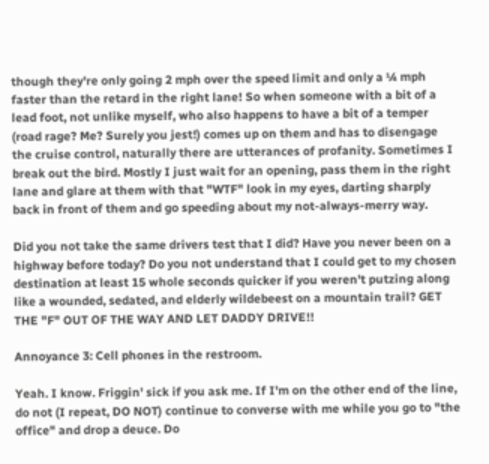though they're only going 2 mph over the speed limit and only a ¼ mph faster than the retard in the right lane! So when someone with a bit of a lead foot, not unlike myself, who also happens to have a bit of a temper (road rage? Me? Surely you jest!) comes up on them and has to disengage the cruise control, naturally there are utterances of profanity. Sometimes I break out the bird. Mostly I just wait for an opening, pass them in the right lane and glare at them with that "WTF" look in my eyes, darting sharply back in front of them and go speeding about my not-always-merry way.

Did you not take the same drivers test that I did? Have you never been on a highway before today? Do you not understand that I could get to my chosen destination at least 15 whole seconds quicker if you weren't putzing along like a wounded, sedated, and elderly wildebeest on a mountain trail? GET THE "F" OUT OF THE WAY AND LET DADDY DRIVE!!

Annoyance 3: Cell phones in the restroom.

Yeah. I know. Friggin' sick if you ask me. If I'm on the other end of the line, do not (I repeat, DO NOT) continue to converse with me while you go to "the office" and drop a deuce. Do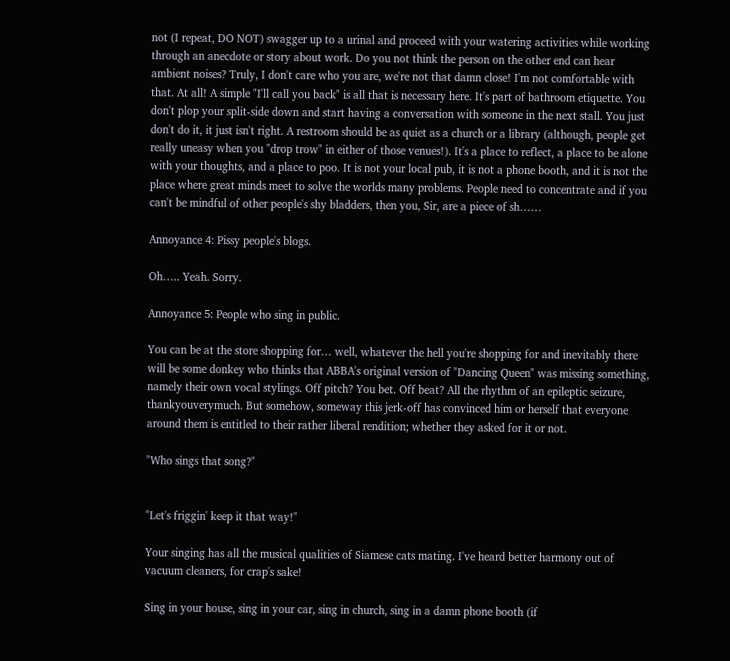not (I repeat, DO NOT) swagger up to a urinal and proceed with your watering activities while working through an anecdote or story about work. Do you not think the person on the other end can hear ambient noises? Truly, I don't care who you are, we're not that damn close! I'm not comfortable with that. At all! A simple "I'll call you back" is all that is necessary here. It's part of bathroom etiquette. You don't plop your split-side down and start having a conversation with someone in the next stall. You just don't do it, it just isn't right. A restroom should be as quiet as a church or a library (although, people get really uneasy when you "drop trow" in either of those venues!). It's a place to reflect, a place to be alone with your thoughts, and a place to poo. It is not your local pub, it is not a phone booth, and it is not the place where great minds meet to solve the worlds many problems. People need to concentrate and if you can't be mindful of other people's shy bladders, then you, Sir, are a piece of sh……

Annoyance 4: Pissy people's blogs.

Oh….. Yeah. Sorry.

Annoyance 5: People who sing in public.

You can be at the store shopping for… well, whatever the hell you're shopping for and inevitably there will be some donkey who thinks that ABBA's original version of "Dancing Queen" was missing something, namely their own vocal stylings. Off pitch? You bet. Off beat? All the rhythm of an epileptic seizure, thankyouverymuch. But somehow, someway this jerk-off has convinced him or herself that everyone around them is entitled to their rather liberal rendition; whether they asked for it or not.

"Who sings that song?"


"Let's friggin' keep it that way!"

Your singing has all the musical qualities of Siamese cats mating. I've heard better harmony out of vacuum cleaners, for crap's sake!

Sing in your house, sing in your car, sing in church, sing in a damn phone booth (if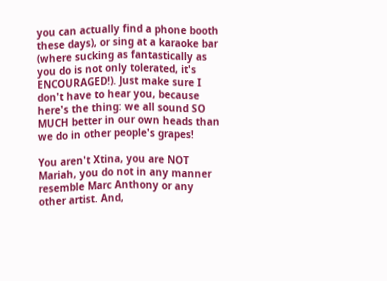you can actually find a phone booth these days), or sing at a karaoke bar (where sucking as fantastically as you do is not only tolerated, it's ENCOURAGED!). Just make sure I don't have to hear you, because here's the thing: we all sound SO MUCH better in our own heads than we do in other people's grapes!

You aren't Xtina, you are NOT Mariah, you do not in any manner resemble Marc Anthony or any other artist. And,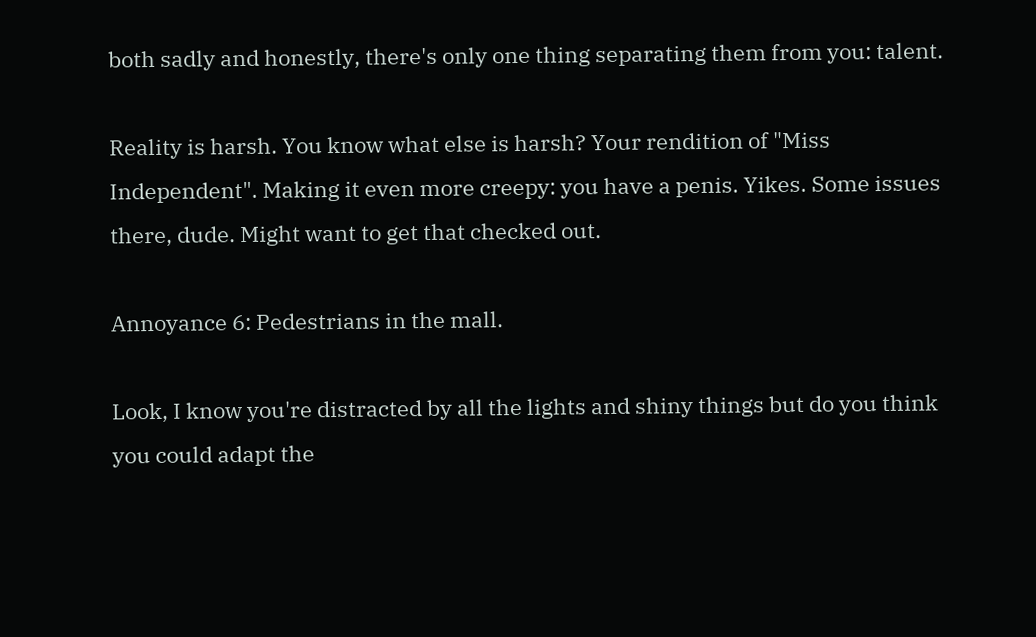both sadly and honestly, there's only one thing separating them from you: talent.

Reality is harsh. You know what else is harsh? Your rendition of "Miss Independent". Making it even more creepy: you have a penis. Yikes. Some issues there, dude. Might want to get that checked out.

Annoyance 6: Pedestrians in the mall.

Look, I know you're distracted by all the lights and shiny things but do you think you could adapt the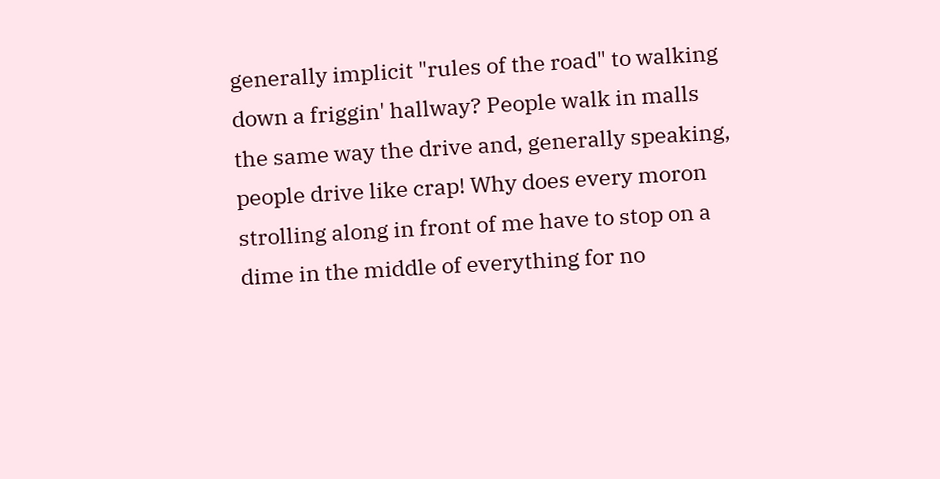generally implicit "rules of the road" to walking down a friggin' hallway? People walk in malls the same way the drive and, generally speaking, people drive like crap! Why does every moron strolling along in front of me have to stop on a dime in the middle of everything for no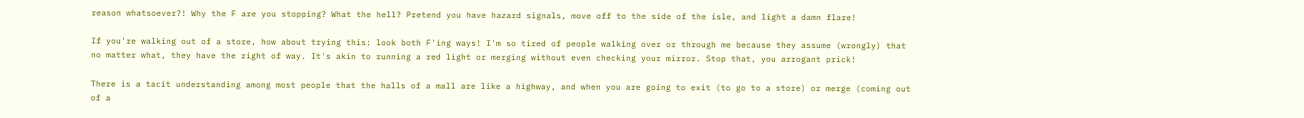reason whatsoever?! Why the F are you stopping? What the hell? Pretend you have hazard signals, move off to the side of the isle, and light a damn flare!

If you're walking out of a store, how about trying this: look both F'ing ways! I'm so tired of people walking over or through me because they assume (wrongly) that no matter what, they have the right of way. It's akin to running a red light or merging without even checking your mirror. Stop that, you arrogant prick!

There is a tacit understanding among most people that the halls of a mall are like a highway, and when you are going to exit (to go to a store) or merge (coming out of a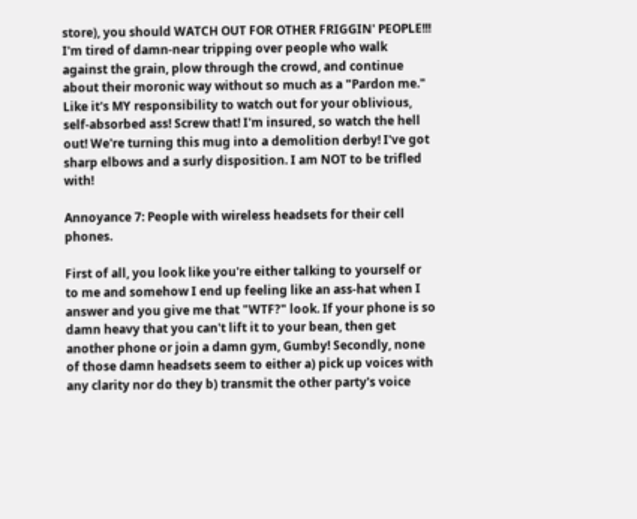store), you should WATCH OUT FOR OTHER FRIGGIN' PEOPLE!!! I'm tired of damn-near tripping over people who walk against the grain, plow through the crowd, and continue about their moronic way without so much as a "Pardon me." Like it's MY responsibility to watch out for your oblivious, self-absorbed ass! Screw that! I'm insured, so watch the hell out! We're turning this mug into a demolition derby! I've got sharp elbows and a surly disposition. I am NOT to be trifled with!

Annoyance 7: People with wireless headsets for their cell phones.

First of all, you look like you're either talking to yourself or to me and somehow I end up feeling like an ass-hat when I answer and you give me that "WTF?" look. If your phone is so damn heavy that you can't lift it to your bean, then get another phone or join a damn gym, Gumby! Secondly, none of those damn headsets seem to either a) pick up voices with any clarity nor do they b) transmit the other party's voice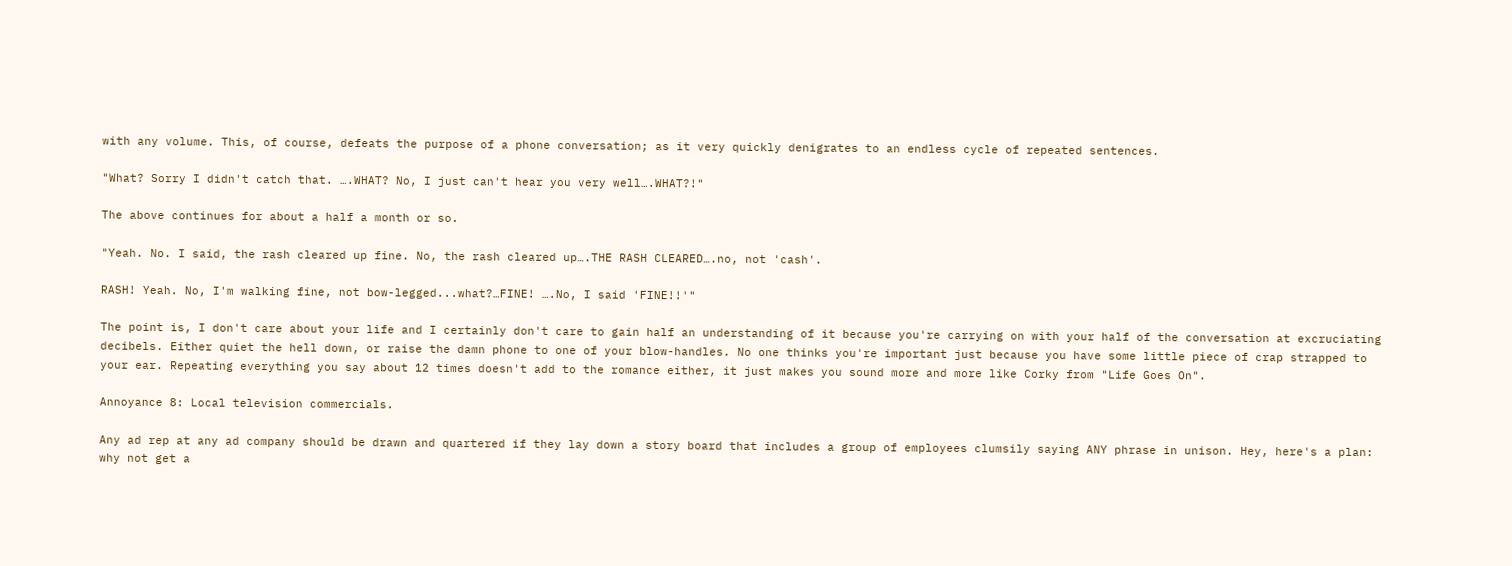with any volume. This, of course, defeats the purpose of a phone conversation; as it very quickly denigrates to an endless cycle of repeated sentences.

"What? Sorry I didn't catch that. ….WHAT? No, I just can't hear you very well….WHAT?!"

The above continues for about a half a month or so.

"Yeah. No. I said, the rash cleared up fine. No, the rash cleared up….THE RASH CLEARED….no, not 'cash'.

RASH! Yeah. No, I'm walking fine, not bow-legged...what?…FINE! ….No, I said 'FINE!!'"

The point is, I don't care about your life and I certainly don't care to gain half an understanding of it because you're carrying on with your half of the conversation at excruciating decibels. Either quiet the hell down, or raise the damn phone to one of your blow-handles. No one thinks you're important just because you have some little piece of crap strapped to your ear. Repeating everything you say about 12 times doesn't add to the romance either, it just makes you sound more and more like Corky from "Life Goes On".

Annoyance 8: Local television commercials.

Any ad rep at any ad company should be drawn and quartered if they lay down a story board that includes a group of employees clumsily saying ANY phrase in unison. Hey, here's a plan: why not get a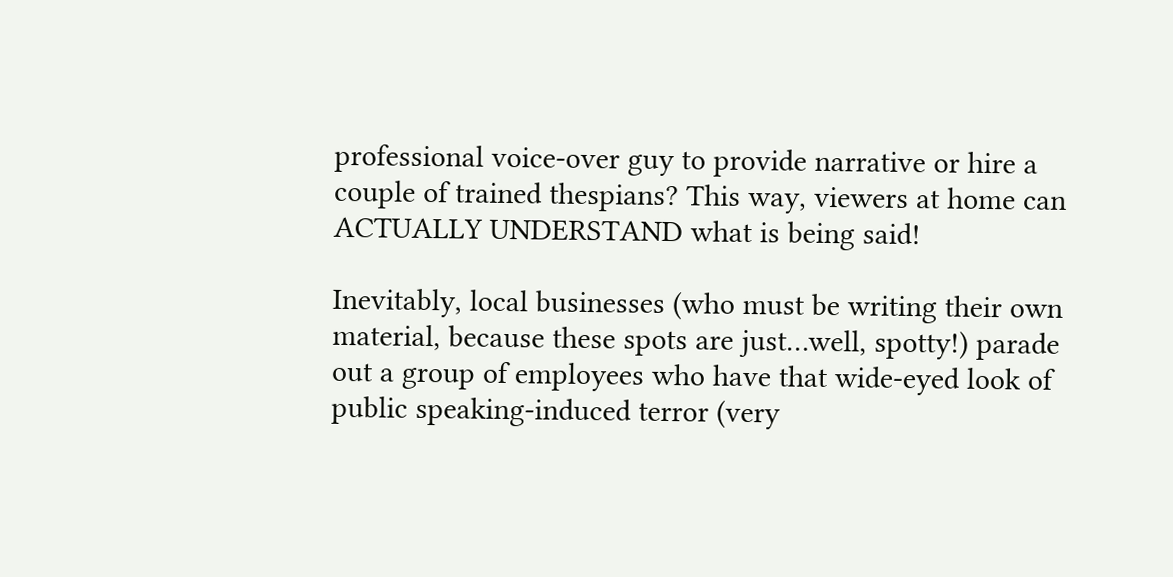professional voice-over guy to provide narrative or hire a couple of trained thespians? This way, viewers at home can ACTUALLY UNDERSTAND what is being said!

Inevitably, local businesses (who must be writing their own material, because these spots are just…well, spotty!) parade out a group of employees who have that wide-eyed look of public speaking-induced terror (very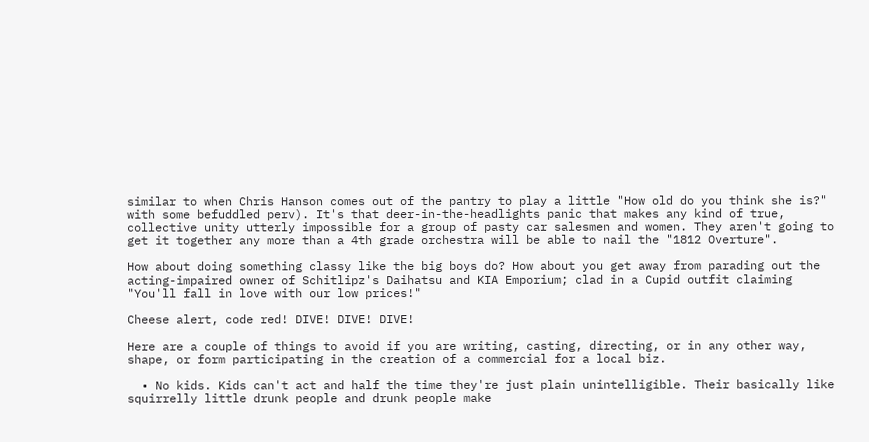similar to when Chris Hanson comes out of the pantry to play a little "How old do you think she is?" with some befuddled perv). It's that deer-in-the-headlights panic that makes any kind of true, collective unity utterly impossible for a group of pasty car salesmen and women. They aren't going to get it together any more than a 4th grade orchestra will be able to nail the "1812 Overture".

How about doing something classy like the big boys do? How about you get away from parading out the acting-impaired owner of Schitlipz's Daihatsu and KIA Emporium; clad in a Cupid outfit claiming "You'll fall in love with our low prices!"

Cheese alert, code red! DIVE! DIVE! DIVE!

Here are a couple of things to avoid if you are writing, casting, directing, or in any other way, shape, or form participating in the creation of a commercial for a local biz.

  • No kids. Kids can't act and half the time they're just plain unintelligible. Their basically like squirrelly little drunk people and drunk people make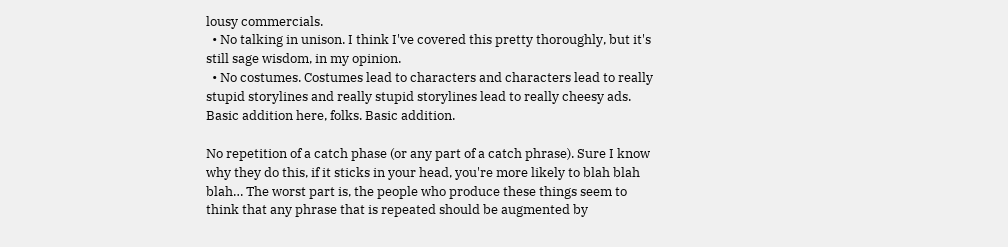lousy commercials.
  • No talking in unison. I think I've covered this pretty thoroughly, but it's still sage wisdom, in my opinion.
  • No costumes. Costumes lead to characters and characters lead to really stupid storylines and really stupid storylines lead to really cheesy ads. Basic addition here, folks. Basic addition.

No repetition of a catch phase (or any part of a catch phrase). Sure I know why they do this, if it sticks in your head, you're more likely to blah blah blah… The worst part is, the people who produce these things seem to think that any phrase that is repeated should be augmented by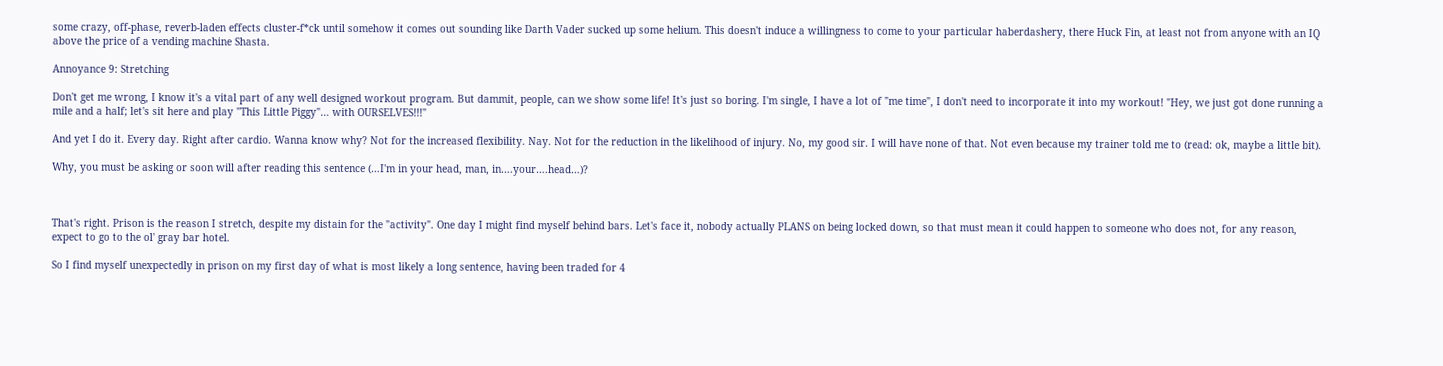some crazy, off-phase, reverb-laden effects cluster-f*ck until somehow it comes out sounding like Darth Vader sucked up some helium. This doesn't induce a willingness to come to your particular haberdashery, there Huck Fin, at least not from anyone with an IQ above the price of a vending machine Shasta.

Annoyance 9: Stretching

Don't get me wrong, I know it's a vital part of any well designed workout program. But dammit, people, can we show some life! It's just so boring. I'm single, I have a lot of "me time", I don't need to incorporate it into my workout! "Hey, we just got done running a mile and a half; let's sit here and play "This Little Piggy"… with OURSELVES!!!"

And yet I do it. Every day. Right after cardio. Wanna know why? Not for the increased flexibility. Nay. Not for the reduction in the likelihood of injury. No, my good sir. I will have none of that. Not even because my trainer told me to (read: ok, maybe a little bit).

Why, you must be asking or soon will after reading this sentence (…I'm in your head, man, in….your….head…)?



That's right. Prison is the reason I stretch, despite my distain for the "activity". One day I might find myself behind bars. Let's face it, nobody actually PLANS on being locked down, so that must mean it could happen to someone who does not, for any reason, expect to go to the ol' gray bar hotel.

So I find myself unexpectedly in prison on my first day of what is most likely a long sentence, having been traded for 4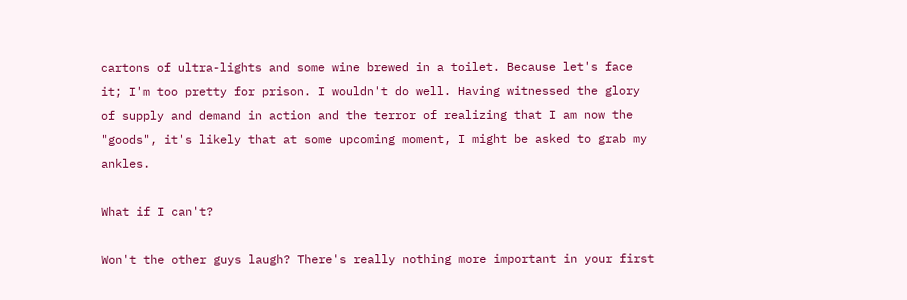cartons of ultra-lights and some wine brewed in a toilet. Because let's face it; I'm too pretty for prison. I wouldn't do well. Having witnessed the glory of supply and demand in action and the terror of realizing that I am now the "goods", it's likely that at some upcoming moment, I might be asked to grab my ankles.

What if I can't?

Won't the other guys laugh? There's really nothing more important in your first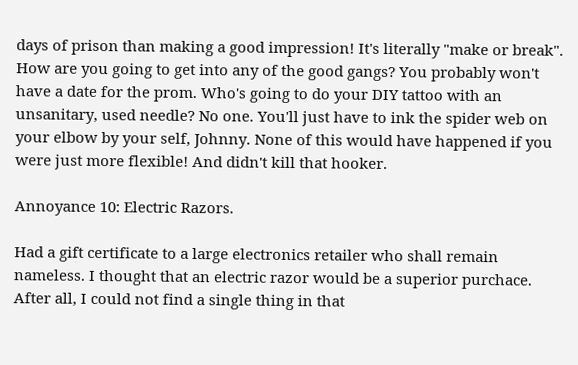days of prison than making a good impression! It's literally "make or break". How are you going to get into any of the good gangs? You probably won't have a date for the prom. Who's going to do your DIY tattoo with an unsanitary, used needle? No one. You'll just have to ink the spider web on your elbow by your self, Johnny. None of this would have happened if you were just more flexible! And didn't kill that hooker.

Annoyance 10: Electric Razors.

Had a gift certificate to a large electronics retailer who shall remain nameless. I thought that an electric razor would be a superior purchace. After all, I could not find a single thing in that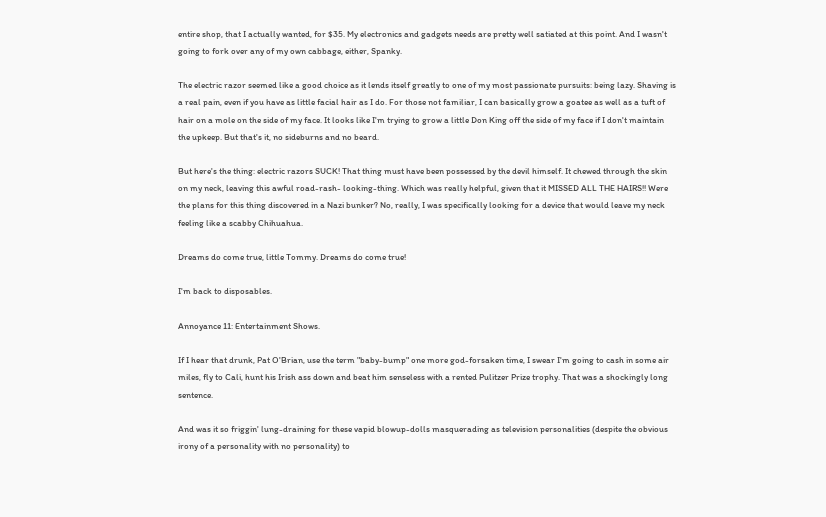entire shop, that I actually wanted, for $35. My electronics and gadgets needs are pretty well satiated at this point. And I wasn't going to fork over any of my own cabbage, either, Spanky.

The electric razor seemed like a good choice as it lends itself greatly to one of my most passionate pursuits: being lazy. Shaving is a real pain, even if you have as little facial hair as I do. For those not familiar, I can basically grow a goatee as well as a tuft of hair on a mole on the side of my face. It looks like I'm trying to grow a little Don King off the side of my face if I don't maintain the upkeep. But that's it, no sideburns and no beard.

But here's the thing: electric razors SUCK! That thing must have been possessed by the devil himself. It chewed through the skin on my neck, leaving this awful road-rash- looking-thing. Which was really helpful, given that it MISSED ALL THE HAIRS!! Were the plans for this thing discovered in a Nazi bunker? No, really, I was specifically looking for a device that would leave my neck feeling like a scabby Chihuahua.

Dreams do come true, little Tommy. Dreams do come true!

I'm back to disposables.

Annoyance 11: Entertainment Shows.

If I hear that drunk, Pat O'Brian, use the term "baby-bump" one more god-forsaken time, I swear I'm going to cash in some air miles, fly to Cali, hunt his Irish ass down and beat him senseless with a rented Pulitzer Prize trophy. That was a shockingly long sentence.

And was it so friggin' lung-draining for these vapid blowup-dolls masquerading as television personalities (despite the obvious irony of a personality with no personality) to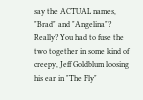say the ACTUAL names, "Brad" and "Angelina"? Really? You had to fuse the two together in some kind of creepy, Jeff Goldblum loosing his ear in "The Fly"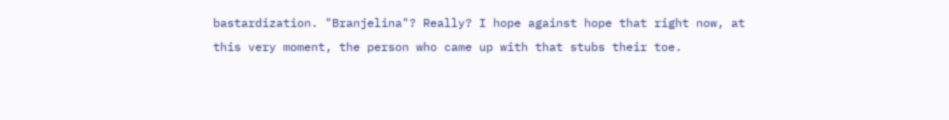bastardization. "Branjelina"? Really? I hope against hope that right now, at this very moment, the person who came up with that stubs their toe.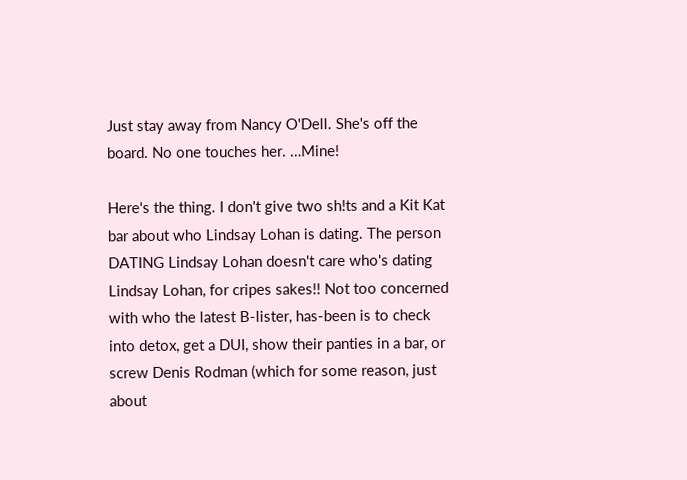Just stay away from Nancy O'Dell. She's off the board. No one touches her. …Mine!

Here's the thing. I don't give two sh!ts and a Kit Kat bar about who Lindsay Lohan is dating. The person DATING Lindsay Lohan doesn't care who's dating Lindsay Lohan, for cripes sakes!! Not too concerned with who the latest B-lister, has-been is to check into detox, get a DUI, show their panties in a bar, or screw Denis Rodman (which for some reason, just about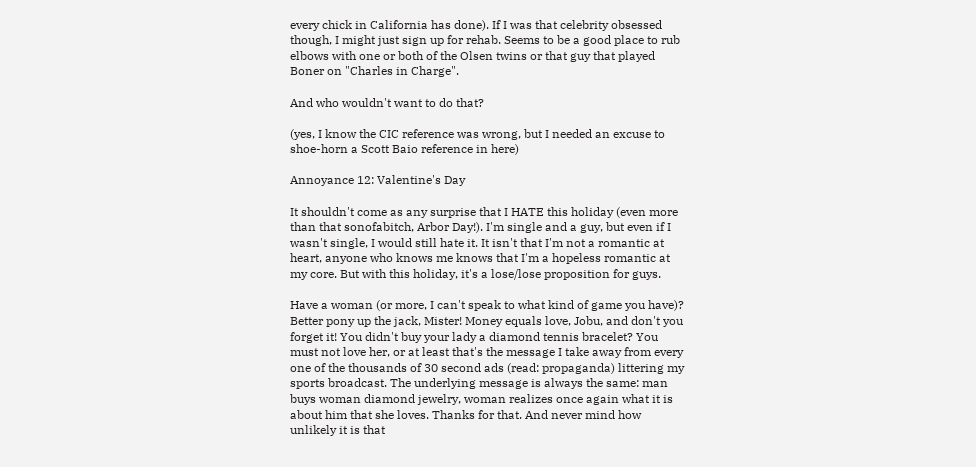every chick in California has done). If I was that celebrity obsessed though, I might just sign up for rehab. Seems to be a good place to rub elbows with one or both of the Olsen twins or that guy that played Boner on "Charles in Charge".

And who wouldn't want to do that?

(yes, I know the CIC reference was wrong, but I needed an excuse to shoe-horn a Scott Baio reference in here)

Annoyance 12: Valentine's Day

It shouldn't come as any surprise that I HATE this holiday (even more than that sonofabitch, Arbor Day!). I'm single and a guy, but even if I wasn't single, I would still hate it. It isn't that I'm not a romantic at heart, anyone who knows me knows that I'm a hopeless romantic at my core. But with this holiday, it's a lose/lose proposition for guys.

Have a woman (or more, I can't speak to what kind of game you have)? Better pony up the jack, Mister! Money equals love, Jobu, and don't you forget it! You didn't buy your lady a diamond tennis bracelet? You must not love her, or at least that's the message I take away from every one of the thousands of 30 second ads (read: propaganda) littering my sports broadcast. The underlying message is always the same: man buys woman diamond jewelry, woman realizes once again what it is about him that she loves. Thanks for that. And never mind how unlikely it is that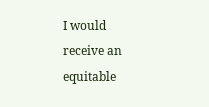I would receive an equitable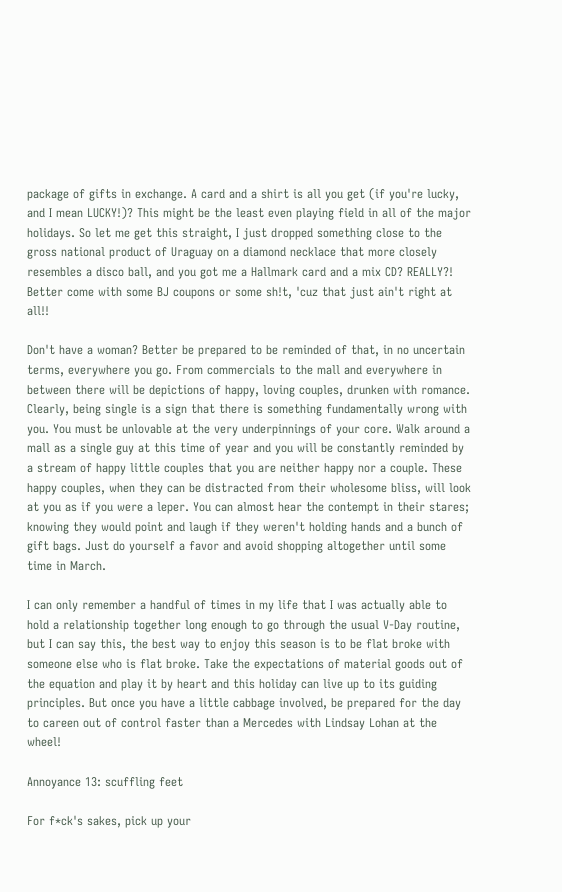package of gifts in exchange. A card and a shirt is all you get (if you're lucky, and I mean LUCKY!)? This might be the least even playing field in all of the major holidays. So let me get this straight, I just dropped something close to the gross national product of Uraguay on a diamond necklace that more closely resembles a disco ball, and you got me a Hallmark card and a mix CD? REALLY?! Better come with some BJ coupons or some sh!t, 'cuz that just ain't right at all!!

Don't have a woman? Better be prepared to be reminded of that, in no uncertain terms, everywhere you go. From commercials to the mall and everywhere in between there will be depictions of happy, loving couples, drunken with romance. Clearly, being single is a sign that there is something fundamentally wrong with you. You must be unlovable at the very underpinnings of your core. Walk around a mall as a single guy at this time of year and you will be constantly reminded by a stream of happy little couples that you are neither happy nor a couple. These happy couples, when they can be distracted from their wholesome bliss, will look at you as if you were a leper. You can almost hear the contempt in their stares; knowing they would point and laugh if they weren't holding hands and a bunch of gift bags. Just do yourself a favor and avoid shopping altogether until some time in March.

I can only remember a handful of times in my life that I was actually able to hold a relationship together long enough to go through the usual V-Day routine, but I can say this, the best way to enjoy this season is to be flat broke with someone else who is flat broke. Take the expectations of material goods out of the equation and play it by heart and this holiday can live up to its guiding principles. But once you have a little cabbage involved, be prepared for the day to careen out of control faster than a Mercedes with Lindsay Lohan at the wheel!

Annoyance 13: scuffling feet

For f*ck's sakes, pick up your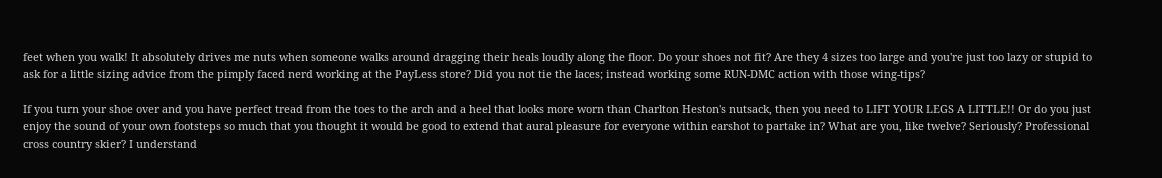feet when you walk! It absolutely drives me nuts when someone walks around dragging their heals loudly along the floor. Do your shoes not fit? Are they 4 sizes too large and you're just too lazy or stupid to ask for a little sizing advice from the pimply faced nerd working at the PayLess store? Did you not tie the laces; instead working some RUN-DMC action with those wing-tips?

If you turn your shoe over and you have perfect tread from the toes to the arch and a heel that looks more worn than Charlton Heston's nutsack, then you need to LIFT YOUR LEGS A LITTLE!! Or do you just enjoy the sound of your own footsteps so much that you thought it would be good to extend that aural pleasure for everyone within earshot to partake in? What are you, like twelve? Seriously? Professional cross country skier? I understand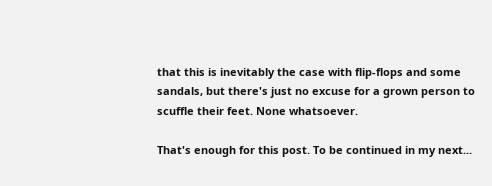that this is inevitably the case with flip-flops and some sandals, but there's just no excuse for a grown person to scuffle their feet. None whatsoever.

That's enough for this post. To be continued in my next...